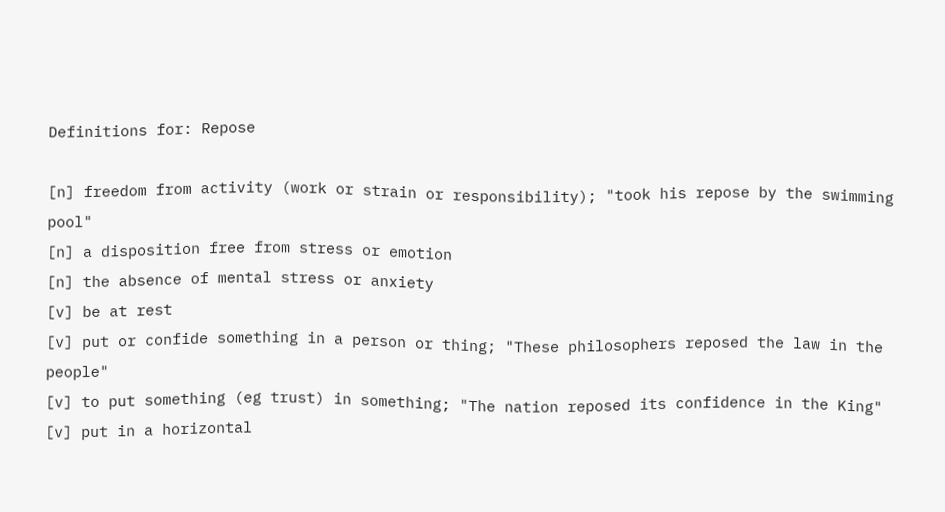Definitions for: Repose

[n] freedom from activity (work or strain or responsibility); "took his repose by the swimming pool"
[n] a disposition free from stress or emotion
[n] the absence of mental stress or anxiety
[v] be at rest
[v] put or confide something in a person or thing; "These philosophers reposed the law in the people"
[v] to put something (eg trust) in something; "The nation reposed its confidence in the King"
[v] put in a horizontal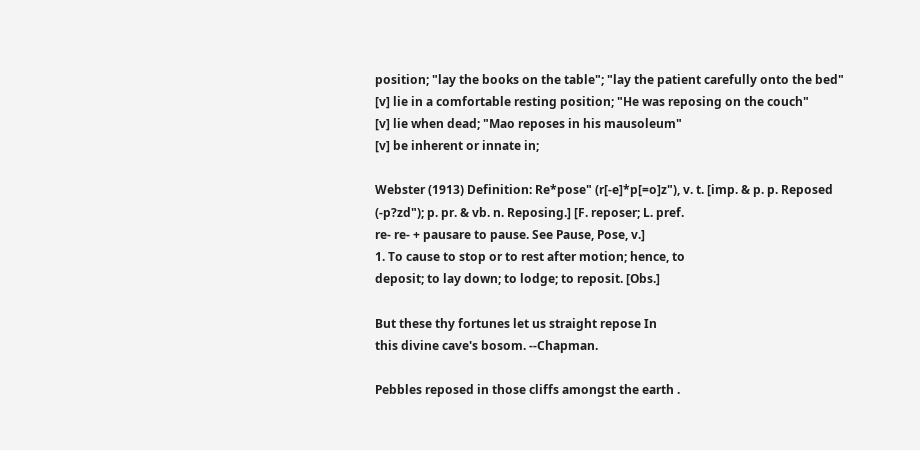position; "lay the books on the table"; "lay the patient carefully onto the bed"
[v] lie in a comfortable resting position; "He was reposing on the couch"
[v] lie when dead; "Mao reposes in his mausoleum"
[v] be inherent or innate in;

Webster (1913) Definition: Re*pose" (r[-e]*p[=o]z"), v. t. [imp. & p. p. Reposed
(-p?zd"); p. pr. & vb. n. Reposing.] [F. reposer; L. pref.
re- re- + pausare to pause. See Pause, Pose, v.]
1. To cause to stop or to rest after motion; hence, to
deposit; to lay down; to lodge; to reposit. [Obs.]

But these thy fortunes let us straight repose In
this divine cave's bosom. --Chapman.

Pebbles reposed in those cliffs amongst the earth .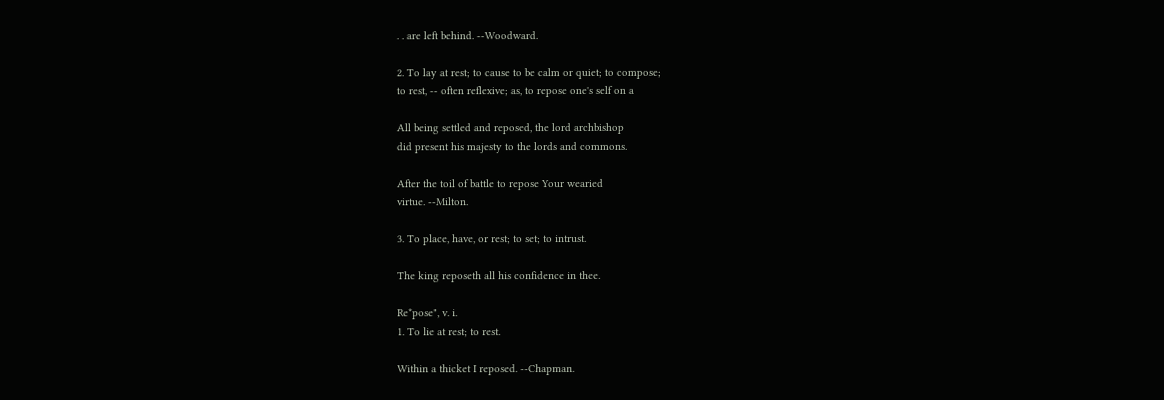. . are left behind. --Woodward.

2. To lay at rest; to cause to be calm or quiet; to compose;
to rest, -- often reflexive; as, to repose one's self on a

All being settled and reposed, the lord archbishop
did present his majesty to the lords and commons.

After the toil of battle to repose Your wearied
virtue. --Milton.

3. To place, have, or rest; to set; to intrust.

The king reposeth all his confidence in thee.

Re*pose", v. i.
1. To lie at rest; to rest.

Within a thicket I reposed. --Chapman.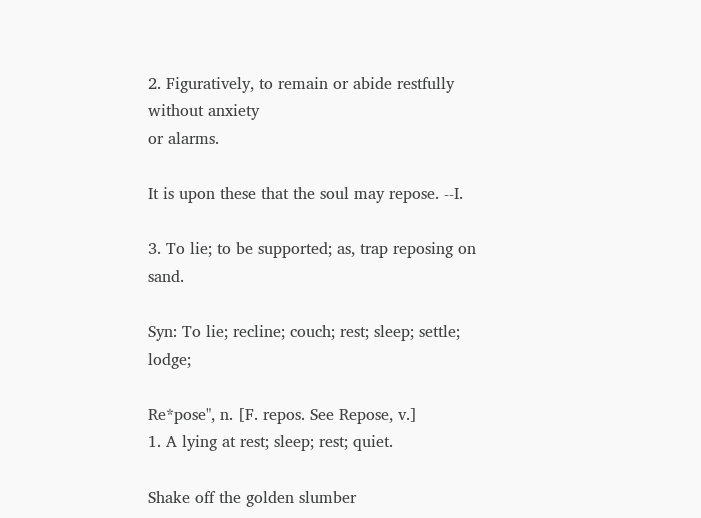2. Figuratively, to remain or abide restfully without anxiety
or alarms.

It is upon these that the soul may repose. --I.

3. To lie; to be supported; as, trap reposing on sand.

Syn: To lie; recline; couch; rest; sleep; settle; lodge;

Re*pose", n. [F. repos. See Repose, v.]
1. A lying at rest; sleep; rest; quiet.

Shake off the golden slumber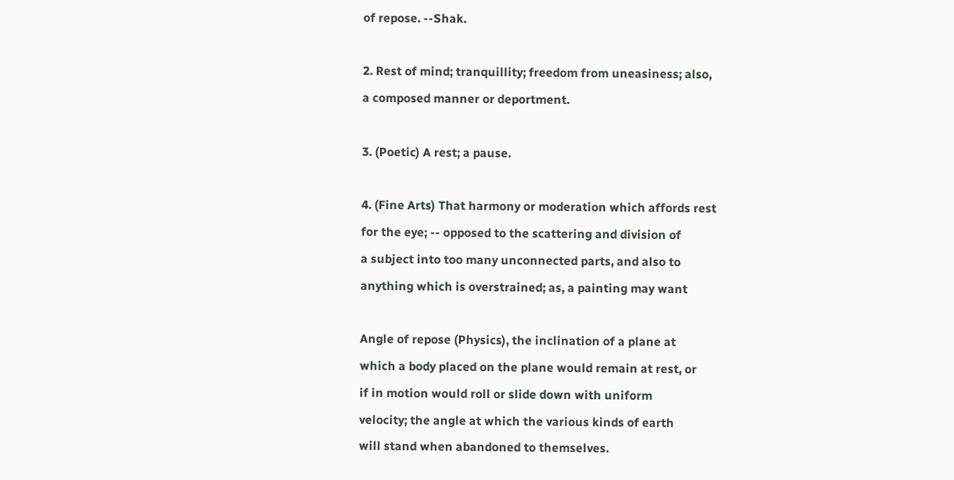of repose. --Shak.

2. Rest of mind; tranquillity; freedom from uneasiness; also,
a composed manner or deportment.

3. (Poetic) A rest; a pause.

4. (Fine Arts) That harmony or moderation which affords rest
for the eye; -- opposed to the scattering and division of
a subject into too many unconnected parts, and also to
anything which is overstrained; as, a painting may want

Angle of repose (Physics), the inclination of a plane at
which a body placed on the plane would remain at rest, or
if in motion would roll or slide down with uniform
velocity; the angle at which the various kinds of earth
will stand when abandoned to themselves.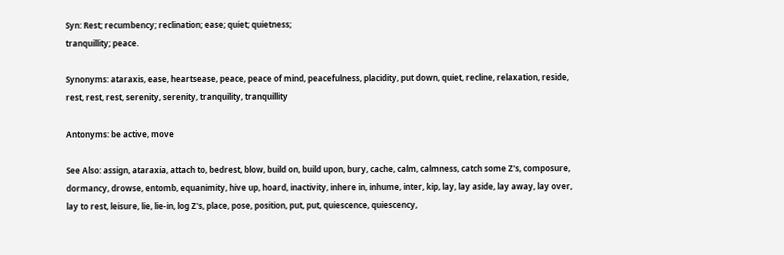Syn: Rest; recumbency; reclination; ease; quiet; quietness;
tranquillity; peace.

Synonyms: ataraxis, ease, heartsease, peace, peace of mind, peacefulness, placidity, put down, quiet, recline, relaxation, reside, rest, rest, rest, serenity, serenity, tranquility, tranquillity

Antonyms: be active, move

See Also: assign, ataraxia, attach to, bedrest, blow, build on, build upon, bury, cache, calm, calmness, catch some Z's, composure, dormancy, drowse, entomb, equanimity, hive up, hoard, inactivity, inhere in, inhume, inter, kip, lay, lay aside, lay away, lay over, lay to rest, leisure, lie, lie-in, log Z's, place, pose, position, put, put, quiescence, quiescency,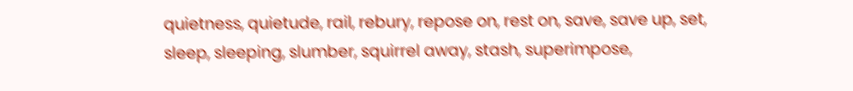quietness, quietude, rail, rebury, repose on, rest on, save, save up, set, sleep, sleeping, slumber, squirrel away, stash, superimpose,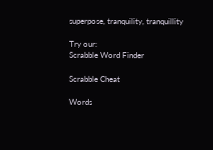superpose, tranquility, tranquillity

Try our:
Scrabble Word Finder

Scrabble Cheat

Words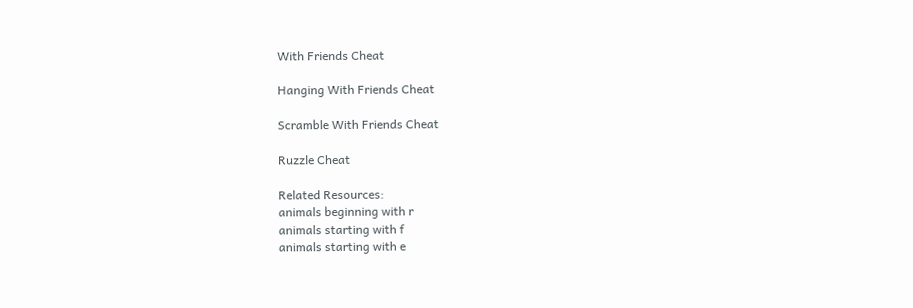With Friends Cheat

Hanging With Friends Cheat

Scramble With Friends Cheat

Ruzzle Cheat

Related Resources:
animals beginning with r
animals starting with f
animals starting with e